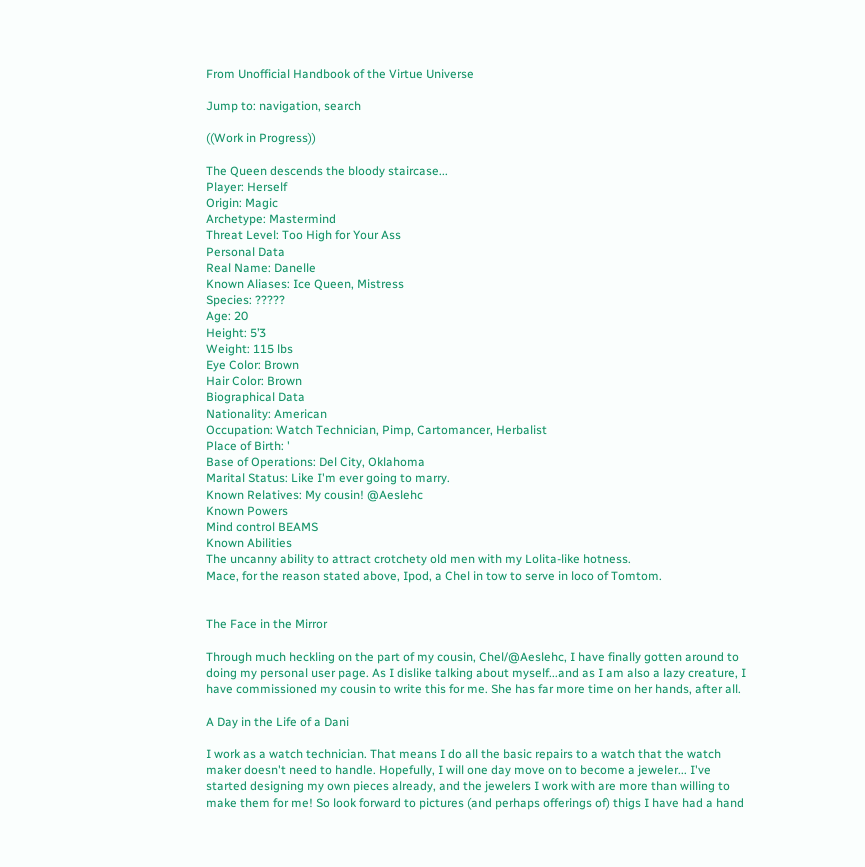From Unofficial Handbook of the Virtue Universe

Jump to: navigation, search

((Work in Progress))

The Queen descends the bloody staircase...
Player: Herself
Origin: Magic
Archetype: Mastermind
Threat Level: Too High for Your Ass
Personal Data
Real Name: Danelle
Known Aliases: Ice Queen, Mistress
Species: ?????
Age: 20
Height: 5’3
Weight: 115 lbs
Eye Color: Brown
Hair Color: Brown
Biographical Data
Nationality: American
Occupation: Watch Technician, Pimp, Cartomancer, Herbalist
Place of Birth: '
Base of Operations: Del City, Oklahoma
Marital Status: Like I'm ever going to marry.
Known Relatives: My cousin! @Aeslehc
Known Powers
Mind control BEAMS
Known Abilities
The uncanny ability to attract crotchety old men with my Lolita-like hotness.
Mace, for the reason stated above, Ipod, a Chel in tow to serve in loco of Tomtom.


The Face in the Mirror

Through much heckling on the part of my cousin, Chel/@Aeslehc, I have finally gotten around to doing my personal user page. As I dislike talking about myself...and as I am also a lazy creature, I have commissioned my cousin to write this for me. She has far more time on her hands, after all.

A Day in the Life of a Dani

I work as a watch technician. That means I do all the basic repairs to a watch that the watch maker doesn't need to handle. Hopefully, I will one day move on to become a jeweler... I've started designing my own pieces already, and the jewelers I work with are more than willing to make them for me! So look forward to pictures (and perhaps offerings of) thigs I have had a hand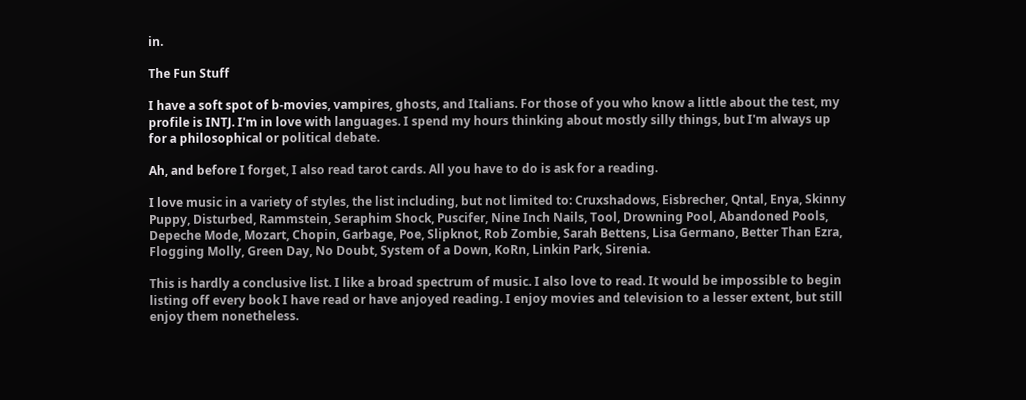in.

The Fun Stuff

I have a soft spot of b-movies, vampires, ghosts, and Italians. For those of you who know a little about the test, my profile is INTJ. I'm in love with languages. I spend my hours thinking about mostly silly things, but I'm always up for a philosophical or political debate.

Ah, and before I forget, I also read tarot cards. All you have to do is ask for a reading.

I love music in a variety of styles, the list including, but not limited to: Cruxshadows, Eisbrecher, Qntal, Enya, Skinny Puppy, Disturbed, Rammstein, Seraphim Shock, Puscifer, Nine Inch Nails, Tool, Drowning Pool, Abandoned Pools, Depeche Mode, Mozart, Chopin, Garbage, Poe, Slipknot, Rob Zombie, Sarah Bettens, Lisa Germano, Better Than Ezra, Flogging Molly, Green Day, No Doubt, System of a Down, KoRn, Linkin Park, Sirenia.

This is hardly a conclusive list. I like a broad spectrum of music. I also love to read. It would be impossible to begin listing off every book I have read or have anjoyed reading. I enjoy movies and television to a lesser extent, but still enjoy them nonetheless.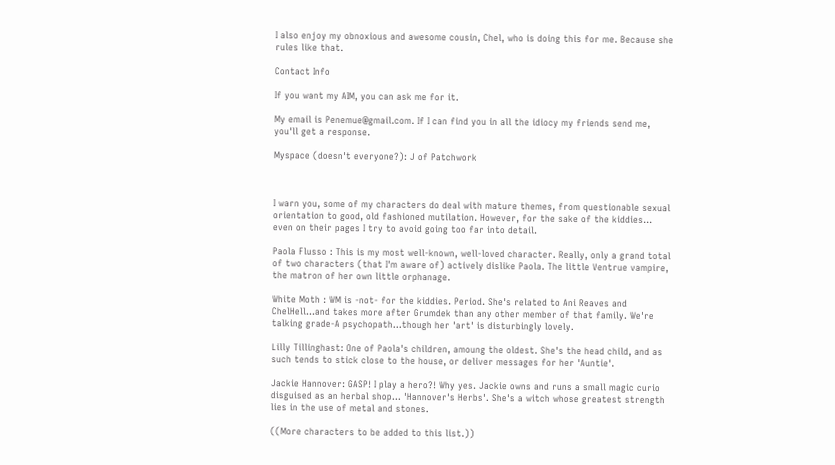I also enjoy my obnoxious and awesome cousin, Chel, who is doing this for me. Because she rules like that.

Contact Info

If you want my AIM, you can ask me for it.

My email is Penemue@gmail.com. If I can find you in all the idiocy my friends send me, you'll get a response.

Myspace (doesn't everyone?): J of Patchwork



I warn you, some of my characters do deal with mature themes, from questionable sexual orientation to good, old fashioned mutilation. However, for the sake of the kiddies... even on their pages I try to avoid going too far into detail.

Paola Flusso : This is my most well-known, well-loved character. Really, only a grand total of two characters (that I'm aware of) actively dislike Paola. The little Ventrue vampire, the matron of her own little orphanage.

White Moth : WM is -not- for the kiddies. Period. She's related to Ani Reaves and ChelHell...and takes more after Grumdek than any other member of that family. We're talking grade-A psychopath...though her 'art' is disturbingly lovely.

Lilly Tillinghast: One of Paola's children, amoung the oldest. She's the head child, and as such tends to stick close to the house, or deliver messages for her 'Auntie'.

Jackie Hannover: GASP! I play a hero?! Why yes. Jackie owns and runs a small magic curio disguised as an herbal shop... 'Hannover's Herbs'. She's a witch whose greatest strength lies in the use of metal and stones.

((More characters to be added to this list.))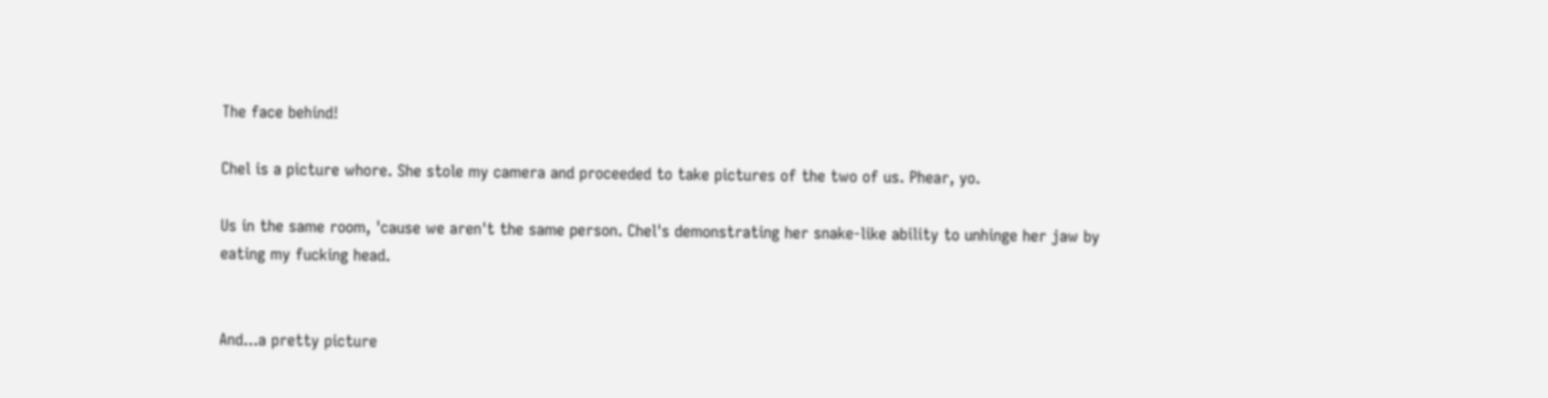The face behind!

Chel is a picture whore. She stole my camera and proceeded to take pictures of the two of us. Phear, yo.

Us in the same room, 'cause we aren't the same person. Chel's demonstrating her snake-like ability to unhinge her jaw by eating my fucking head.


And...a pretty picture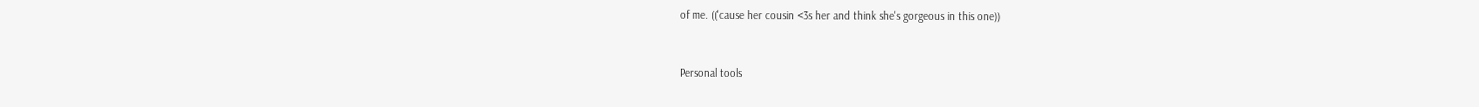of me. (('cause her cousin <3s her and think she's gorgeous in this one))


Personal tools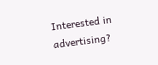Interested in advertising?